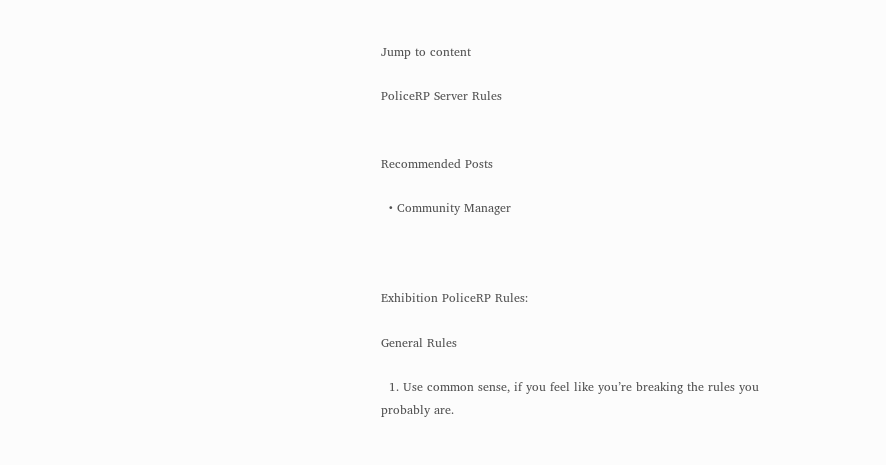Jump to content

PoliceRP Server Rules


Recommended Posts

  • Community Manager



Exhibition PoliceRP Rules:

General Rules

  1. Use common sense, if you feel like you’re breaking the rules you probably are.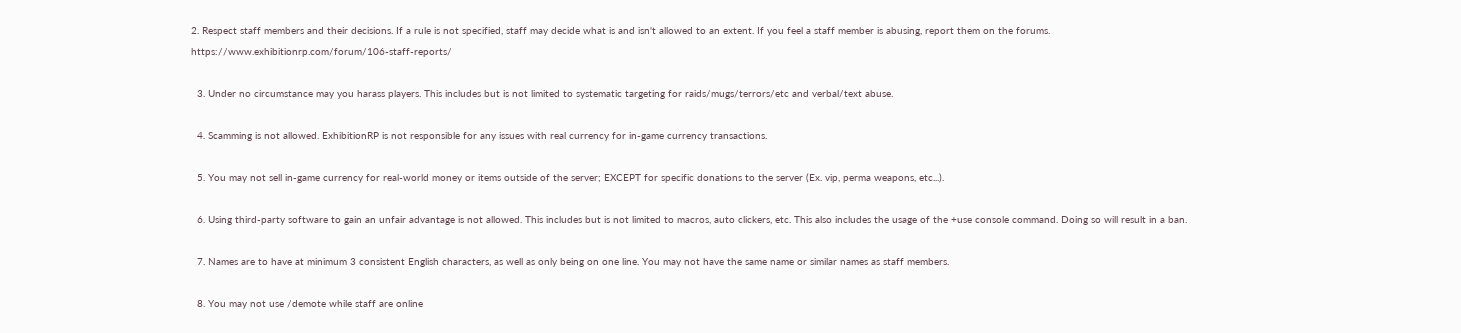2. Respect staff members and their decisions. If a rule is not specified, staff may decide what is and isn't allowed to an extent. If you feel a staff member is abusing, report them on the forums. https://www.exhibitionrp.com/forum/106-staff-reports/

  3. Under no circumstance may you harass players. This includes but is not limited to systematic targeting for raids/mugs/terrors/etc and verbal/text abuse.

  4. Scamming is not allowed. ExhibitionRP is not responsible for any issues with real currency for in-game currency transactions.

  5. You may not sell in-game currency for real-world money or items outside of the server; EXCEPT for specific donations to the server (Ex. vip, perma weapons, etc...).

  6. Using third-party software to gain an unfair advantage is not allowed. This includes but is not limited to macros, auto clickers, etc. This also includes the usage of the +use console command. Doing so will result in a ban.

  7. Names are to have at minimum 3 consistent English characters, as well as only being on one line. You may not have the same name or similar names as staff members.

  8. You may not use /demote while staff are online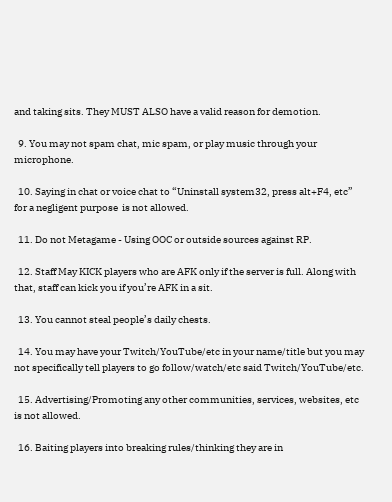and taking sits. They MUST ALSO have a valid reason for demotion.

  9. You may not spam chat, mic spam, or play music through your microphone.

  10. Saying in chat or voice chat to “Uninstall system32, press alt+F4, etc” for a negligent purpose  is not allowed.

  11. Do not Metagame - Using OOC or outside sources against RP.

  12. Staff May KICK players who are AFK only if the server is full. Along with that, staff can kick you if you’re AFK in a sit.

  13. You cannot steal people’s daily chests.

  14. You may have your Twitch/YouTube/etc in your name/title but you may not specifically tell players to go follow/watch/etc said Twitch/YouTube/etc.

  15. Advertising/Promoting any other communities, services, websites, etc is not allowed.

  16. Baiting players into breaking rules/thinking they are in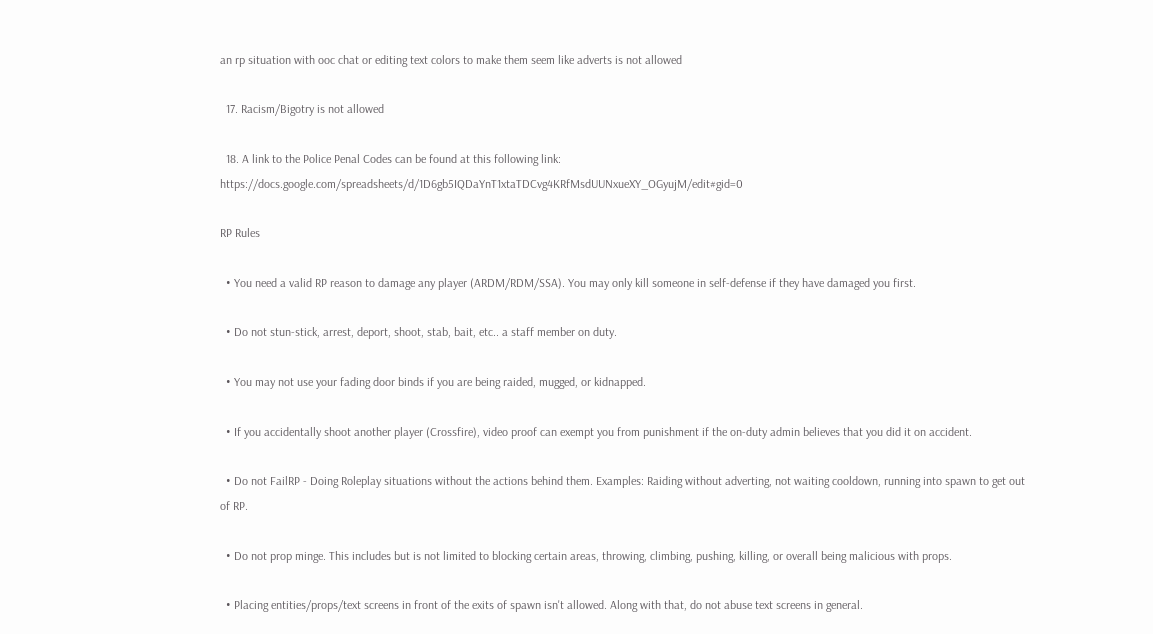an rp situation with ooc chat or editing text colors to make them seem like adverts is not allowed

  17. Racism/Bigotry is not allowed

  18. A link to the Police Penal Codes can be found at this following link: https://docs.google.com/spreadsheets/d/1D6gb5IQDaYnT1xtaTDCvg4KRfMsdUUNxueXY_OGyujM/edit#gid=0

RP Rules

  • You need a valid RP reason to damage any player (ARDM/RDM/SSA). You may only kill someone in self-defense if they have damaged you first.

  • Do not stun-stick, arrest, deport, shoot, stab, bait, etc.. a staff member on duty.

  • You may not use your fading door binds if you are being raided, mugged, or kidnapped.

  • If you accidentally shoot another player (Crossfire), video proof can exempt you from punishment if the on-duty admin believes that you did it on accident.

  • Do not FailRP - Doing Roleplay situations without the actions behind them. Examples: Raiding without adverting, not waiting cooldown, running into spawn to get out of RP.

  • Do not prop minge. This includes but is not limited to blocking certain areas, throwing, climbing, pushing, killing, or overall being malicious with props.

  • Placing entities/props/text screens in front of the exits of spawn isn't allowed. Along with that, do not abuse text screens in general.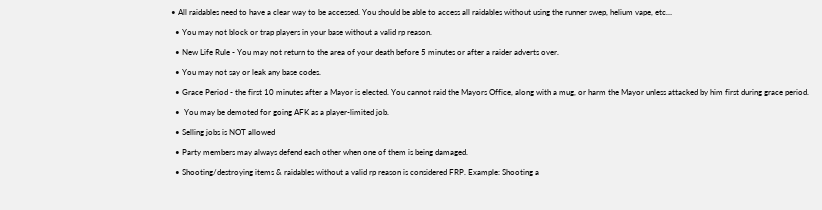• All raidables need to have a clear way to be accessed. You should be able to access all raidables without using the runner swep, helium vape, etc…

  • You may not block or trap players in your base without a valid rp reason.

  • New Life Rule - You may not return to the area of your death before 5 minutes or after a raider adverts over.

  • You may not say or leak any base codes.

  • Grace Period - the first 10 minutes after a Mayor is elected. You cannot raid the Mayors Office, along with a mug, or harm the Mayor unless attacked by him first during grace period.

  •  You may be demoted for going AFK as a player-limited job.

  • Selling jobs is NOT allowed

  • Party members may always defend each other when one of them is being damaged.

  • Shooting/destroying items & raidables without a valid rp reason is considered FRP. Example: Shooting a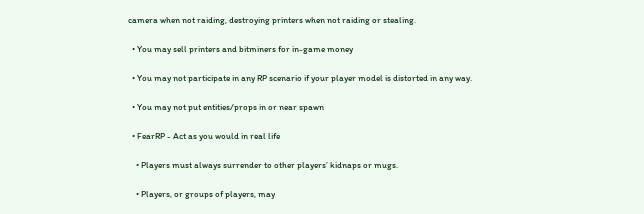camera when not raiding, destroying printers when not raiding or stealing.

  • You may sell printers and bitminers for in-game money

  • You may not participate in any RP scenario if your player model is distorted in any way.

  • You may not put entities/props in or near spawn

  • FearRP - Act as you would in real life

    • Players must always surrender to other players’ kidnaps or mugs.

    • Players, or groups of players, may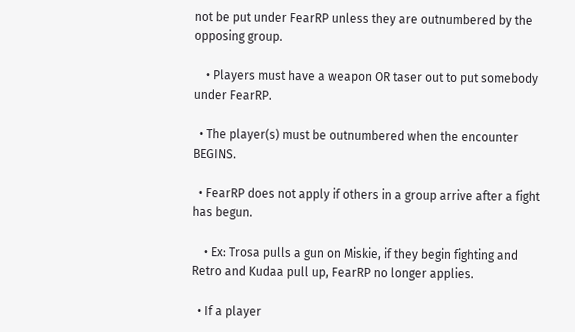not be put under FearRP unless they are outnumbered by the opposing group.

    • Players must have a weapon OR taser out to put somebody under FearRP.

  • The player(s) must be outnumbered when the encounter BEGINS.

  • FearRP does not apply if others in a group arrive after a fight has begun.

    • Ex: Trosa pulls a gun on Miskie, if they begin fighting and Retro and Kudaa pull up, FearRP no longer applies.

  • If a player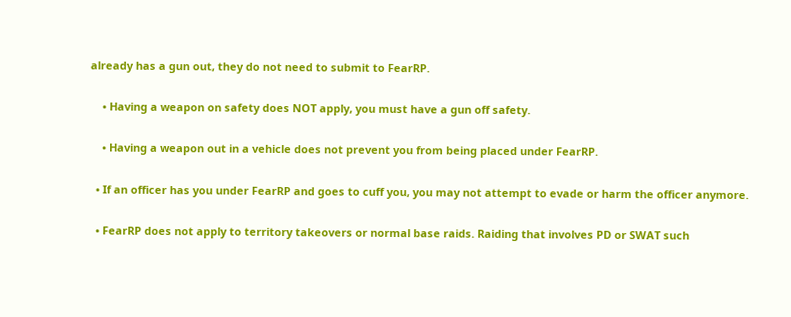already has a gun out, they do not need to submit to FearRP.

    • Having a weapon on safety does NOT apply, you must have a gun off safety.

    • Having a weapon out in a vehicle does not prevent you from being placed under FearRP.

  • If an officer has you under FearRP and goes to cuff you, you may not attempt to evade or harm the officer anymore.

  • FearRP does not apply to territory takeovers or normal base raids. Raiding that involves PD or SWAT such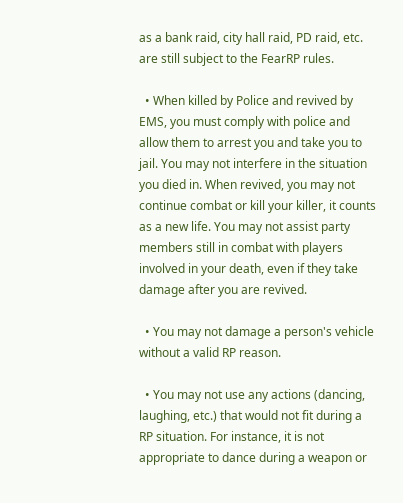as a bank raid, city hall raid, PD raid, etc. are still subject to the FearRP rules.

  • When killed by Police and revived by EMS, you must comply with police and allow them to arrest you and take you to jail. You may not interfere in the situation you died in. When revived, you may not continue combat or kill your killer, it counts as a new life. You may not assist party members still in combat with players involved in your death, even if they take damage after you are revived.

  • You may not damage a person's vehicle without a valid RP reason.

  • You may not use any actions (dancing, laughing, etc.) that would not fit during a RP situation. For instance, it is not appropriate to dance during a weapon or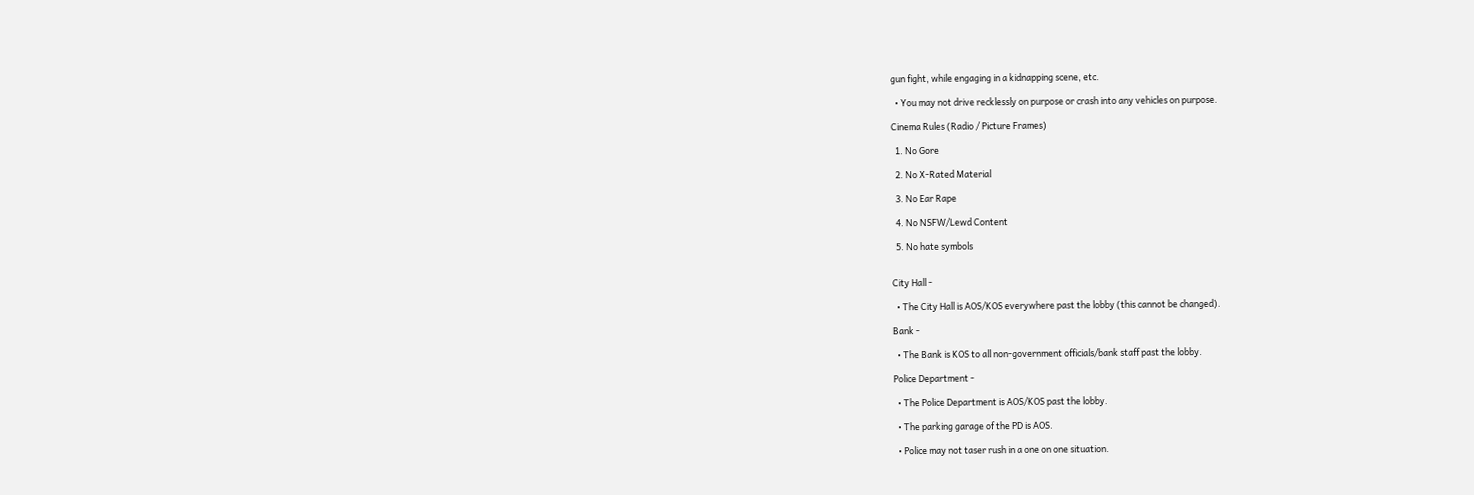gun fight, while engaging in a kidnapping scene, etc.

  • You may not drive recklessly on purpose or crash into any vehicles on purpose.

Cinema Rules (Radio / Picture Frames)

  1. No Gore

  2. No X-Rated Material

  3. No Ear Rape

  4. No NSFW/Lewd Content

  5. No hate symbols


City Hall -

  • The City Hall is AOS/KOS everywhere past the lobby (this cannot be changed).

Bank -

  • The Bank is KOS to all non-government officials/bank staff past the lobby.

Police Department -

  • The Police Department is AOS/KOS past the lobby.

  • The parking garage of the PD is AOS.

  • Police may not taser rush in a one on one situation.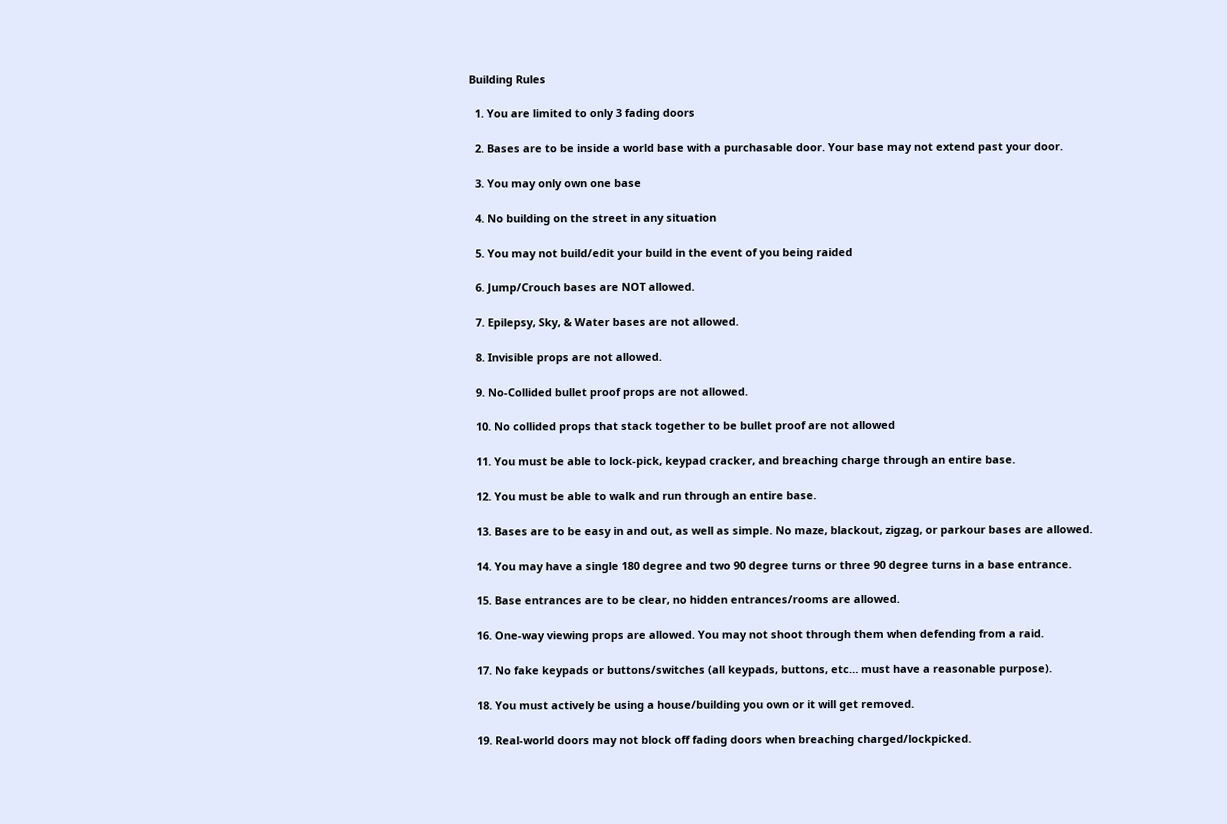Building Rules

  1. You are limited to only 3 fading doors

  2. Bases are to be inside a world base with a purchasable door. Your base may not extend past your door.

  3. You may only own one base

  4. No building on the street in any situation

  5. You may not build/edit your build in the event of you being raided

  6. Jump/Crouch bases are NOT allowed.

  7. Epilepsy, Sky, & Water bases are not allowed.

  8. Invisible props are not allowed.

  9. No-Collided bullet proof props are not allowed.

  10. No collided props that stack together to be bullet proof are not allowed

  11. You must be able to lock-pick, keypad cracker, and breaching charge through an entire base.

  12. You must be able to walk and run through an entire base.

  13. Bases are to be easy in and out, as well as simple. No maze, blackout, zigzag, or parkour bases are allowed.

  14. You may have a single 180 degree and two 90 degree turns or three 90 degree turns in a base entrance.

  15. Base entrances are to be clear, no hidden entrances/rooms are allowed.

  16. One-way viewing props are allowed. You may not shoot through them when defending from a raid.

  17. No fake keypads or buttons/switches (all keypads, buttons, etc… must have a reasonable purpose).

  18. You must actively be using a house/building you own or it will get removed.

  19. Real-world doors may not block off fading doors when breaching charged/lockpicked.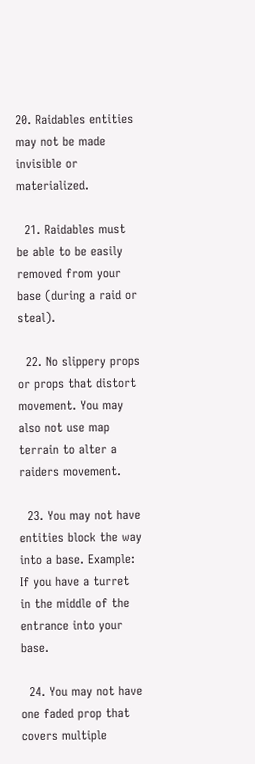20. Raidables entities may not be made invisible or materialized.

  21. Raidables must be able to be easily removed from your base (during a raid or steal).

  22. No slippery props or props that distort movement. You may also not use map terrain to alter a raiders movement.

  23. You may not have entities block the way into a base. Example: If you have a turret in the middle of the entrance into your base.

  24. You may not have one faded prop that covers multiple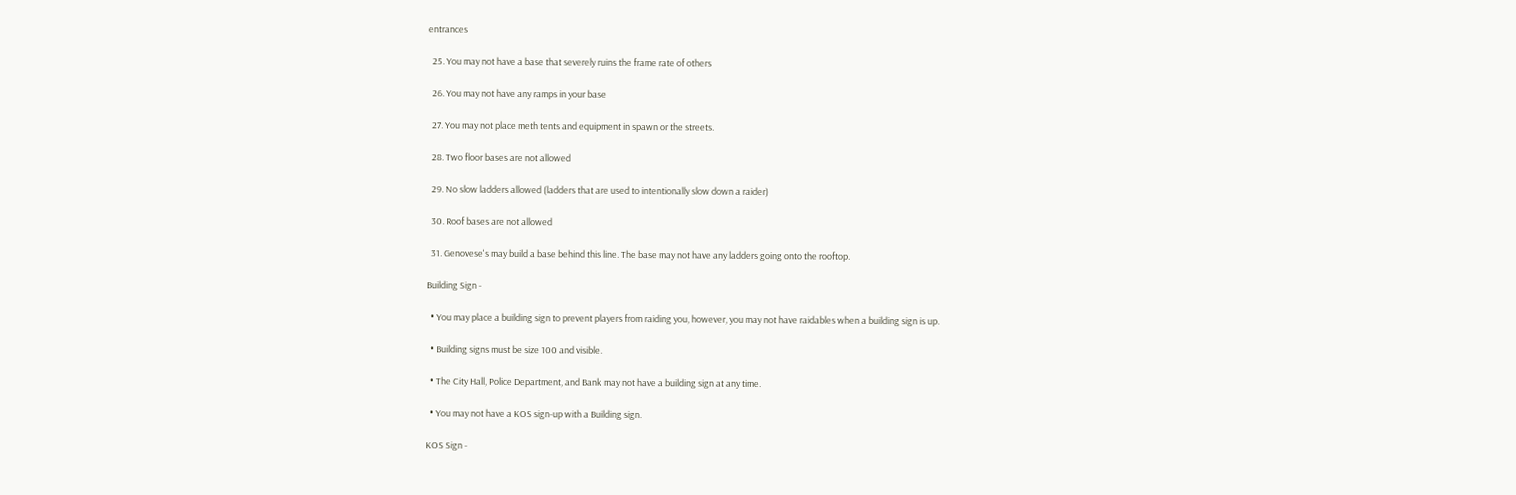entrances

  25. You may not have a base that severely ruins the frame rate of others

  26. You may not have any ramps in your base

  27. You may not place meth tents and equipment in spawn or the streets.

  28. Two floor bases are not allowed

  29. No slow ladders allowed (ladders that are used to intentionally slow down a raider)

  30. Roof bases are not allowed

  31. Genovese's may build a base behind this line. The base may not have any ladders going onto the rooftop.

Building Sign -

  • You may place a building sign to prevent players from raiding you, however, you may not have raidables when a building sign is up.

  • Building signs must be size 100 and visible.

  • The City Hall, Police Department, and Bank may not have a building sign at any time.

  • You may not have a KOS sign-up with a Building sign.

KOS Sign -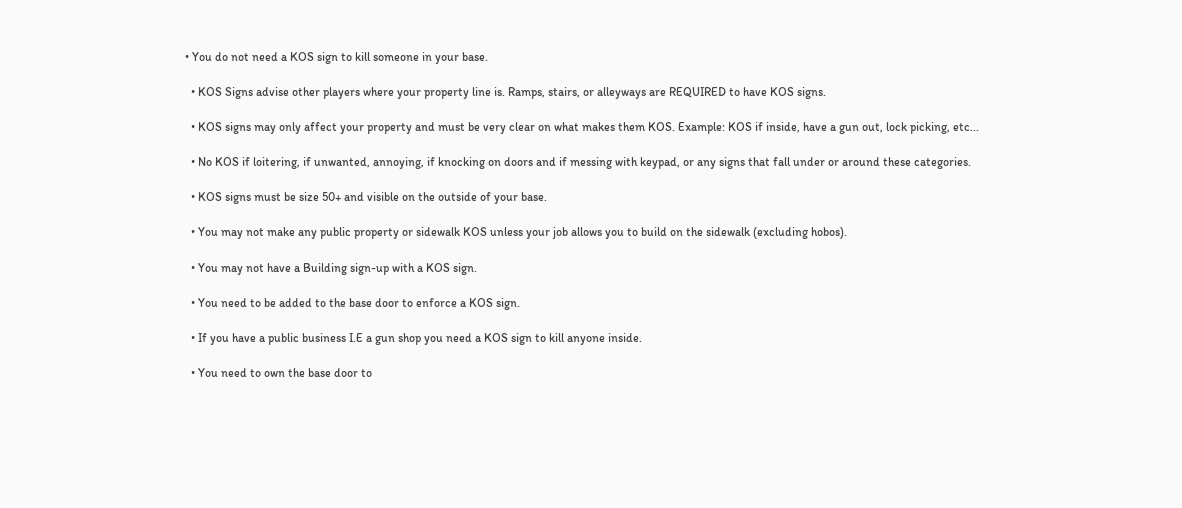• You do not need a KOS sign to kill someone in your base.

  • KOS Signs advise other players where your property line is. Ramps, stairs, or alleyways are REQUIRED to have KOS signs.

  • KOS signs may only affect your property and must be very clear on what makes them KOS. Example: KOS if inside, have a gun out, lock picking, etc...

  • No KOS if loitering, if unwanted, annoying, if knocking on doors and if messing with keypad, or any signs that fall under or around these categories.

  • KOS signs must be size 50+ and visible on the outside of your base.

  • You may not make any public property or sidewalk KOS unless your job allows you to build on the sidewalk (excluding hobos).

  • You may not have a Building sign-up with a KOS sign.

  • You need to be added to the base door to enforce a KOS sign.

  • If you have a public business I.E a gun shop you need a KOS sign to kill anyone inside.

  • You need to own the base door to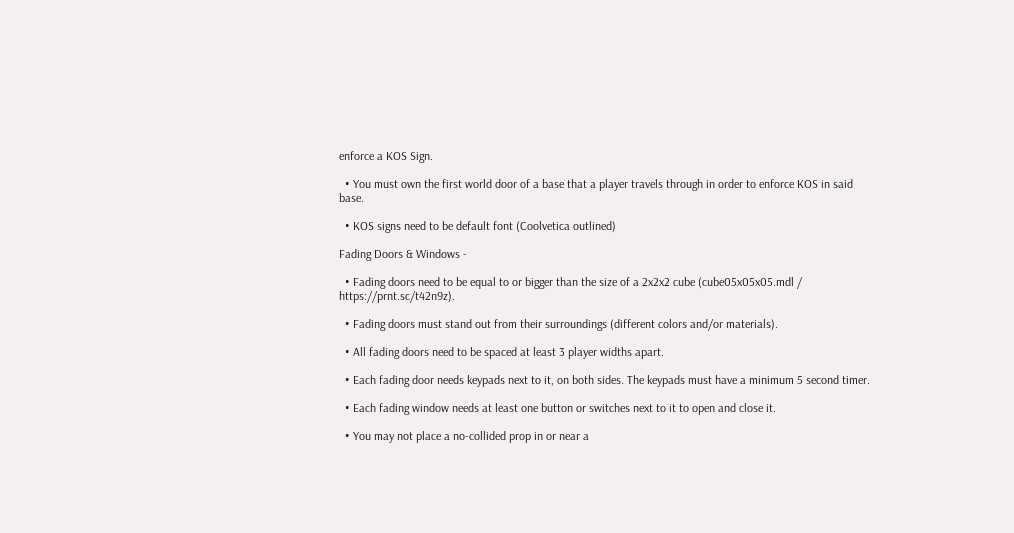enforce a KOS Sign.

  • You must own the first world door of a base that a player travels through in order to enforce KOS in said base.

  • KOS signs need to be default font (Coolvetica outlined)

Fading Doors & Windows -

  • Fading doors need to be equal to or bigger than the size of a 2x2x2 cube (cube05x05x05.mdl / https://prnt.sc/t42n9z).

  • Fading doors must stand out from their surroundings (different colors and/or materials).

  • All fading doors need to be spaced at least 3 player widths apart.

  • Each fading door needs keypads next to it, on both sides. The keypads must have a minimum 5 second timer.

  • Each fading window needs at least one button or switches next to it to open and close it.

  • You may not place a no-collided prop in or near a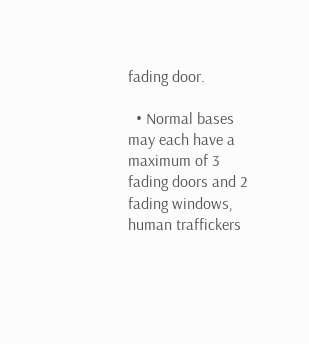fading door.

  • Normal bases may each have a maximum of 3 fading doors and 2 fading windows, human traffickers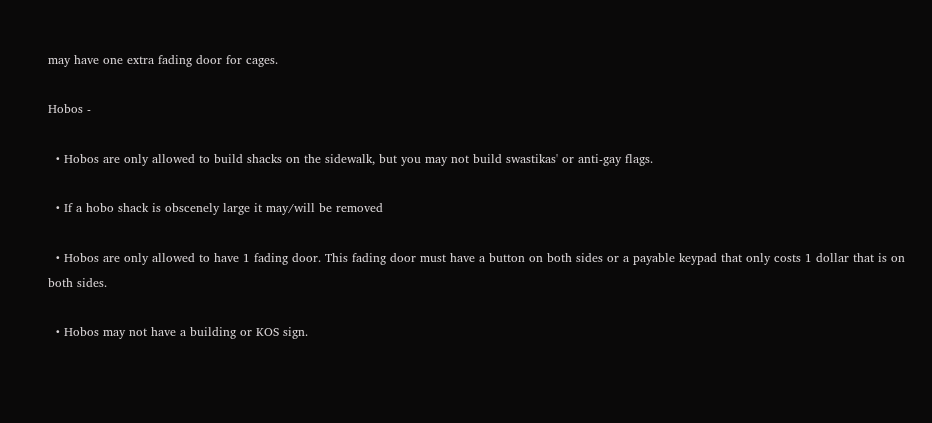may have one extra fading door for cages.

Hobos -

  • Hobos are only allowed to build shacks on the sidewalk, but you may not build swastikas' or anti-gay flags.

  • If a hobo shack is obscenely large it may/will be removed

  • Hobos are only allowed to have 1 fading door. This fading door must have a button on both sides or a payable keypad that only costs 1 dollar that is on both sides.

  • Hobos may not have a building or KOS sign.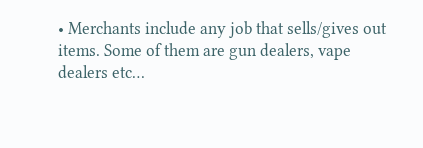• Merchants include any job that sells/gives out items. Some of them are gun dealers, vape dealers etc…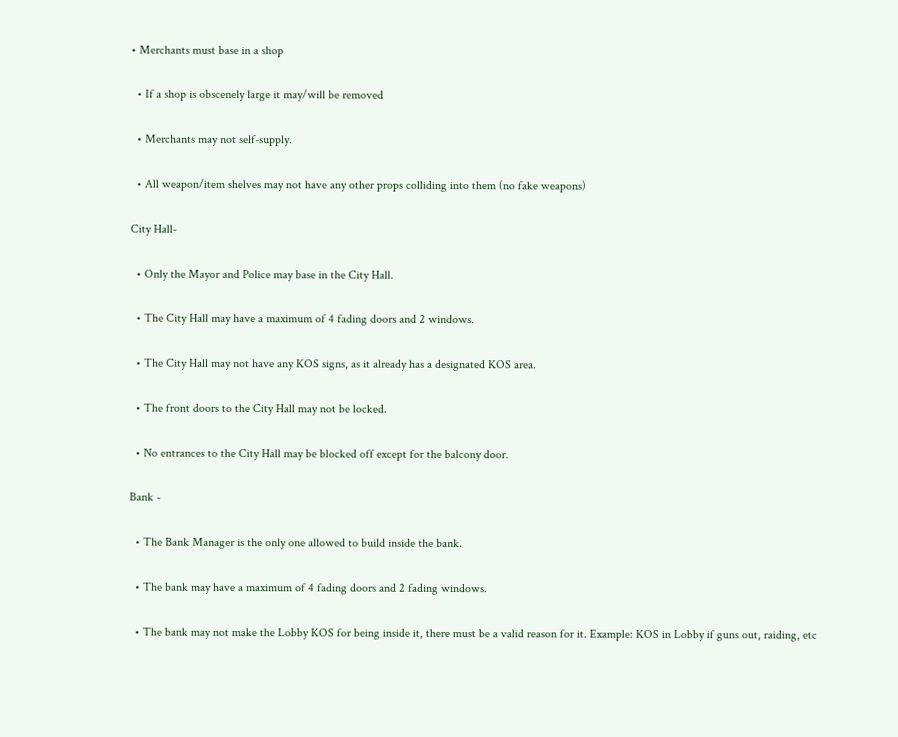• Merchants must base in a shop

  • If a shop is obscenely large it may/will be removed

  • Merchants may not self-supply.

  • All weapon/item shelves may not have any other props colliding into them (no fake weapons)

City Hall-

  • Only the Mayor and Police may base in the City Hall.

  • The City Hall may have a maximum of 4 fading doors and 2 windows.

  • The City Hall may not have any KOS signs, as it already has a designated KOS area.

  • The front doors to the City Hall may not be locked.

  • No entrances to the City Hall may be blocked off except for the balcony door.

Bank -

  • The Bank Manager is the only one allowed to build inside the bank.

  • The bank may have a maximum of 4 fading doors and 2 fading windows.

  • The bank may not make the Lobby KOS for being inside it, there must be a valid reason for it. Example: KOS in Lobby if guns out, raiding, etc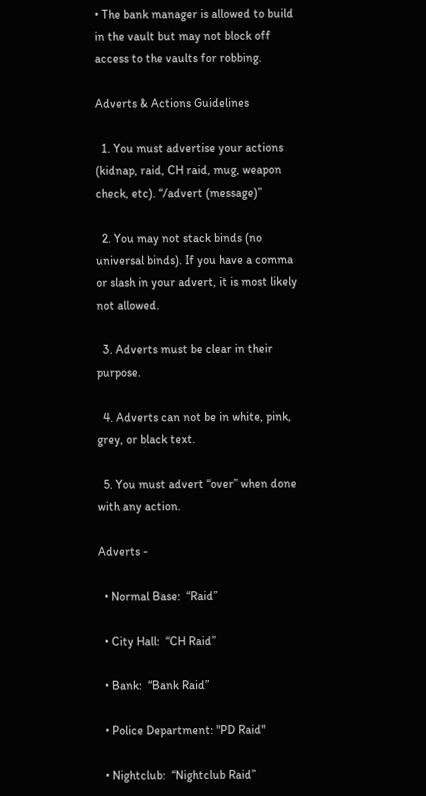• The bank manager is allowed to build in the vault but may not block off access to the vaults for robbing.

Adverts & Actions Guidelines

  1. You must advertise your actions (kidnap, raid, CH raid, mug, weapon check, etc). “/advert (message)”

  2. You may not stack binds (no universal binds). If you have a comma or slash in your advert, it is most likely not allowed.

  3. Adverts must be clear in their purpose.

  4. Adverts can not be in white, pink, grey, or black text.

  5. You must advert “over” when done with any action.

Adverts -

  • Normal Base:  “Raid”

  • City Hall:  “CH Raid”

  • Bank:  “Bank Raid”

  • Police Department: "PD Raid"

  • Nightclub:  “Nightclub Raid”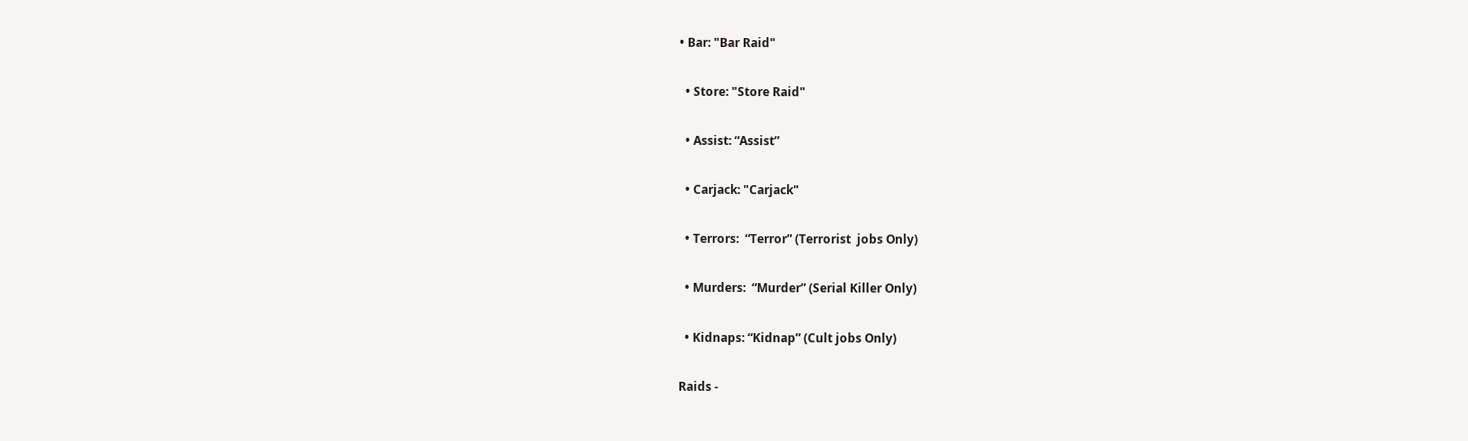• Bar: "Bar Raid"

  • Store: "Store Raid"

  • Assist: “Assist”

  • Carjack: "Carjack"

  • Terrors:  “Terror” (Terrorist  jobs Only)

  • Murders:  “Murder” (Serial Killer Only)

  • Kidnaps: “Kidnap” (Cult jobs Only)

Raids -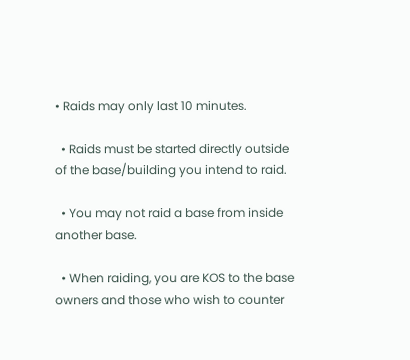• Raids may only last 10 minutes.

  • Raids must be started directly outside of the base/building you intend to raid.

  • You may not raid a base from inside another base.

  • When raiding, you are KOS to the base owners and those who wish to counter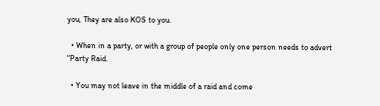you, They are also KOS to you.

  • When in a party, or with a group of people only one person needs to advert “Party Raid.

  • You may not leave in the middle of a raid and come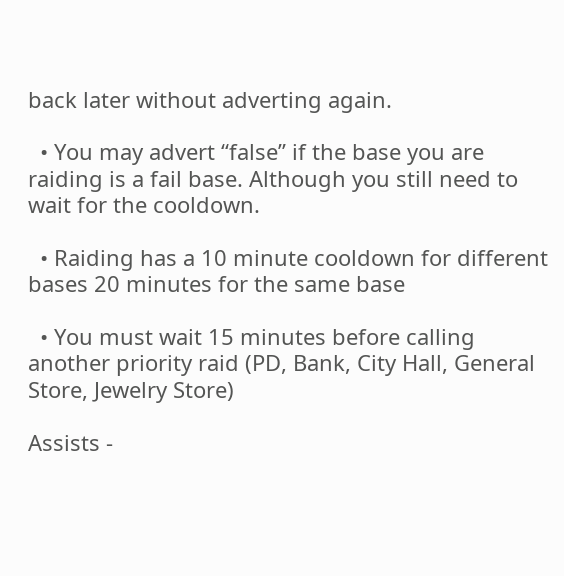back later without adverting again.

  • You may advert “false” if the base you are raiding is a fail base. Although you still need to wait for the cooldown.

  • Raiding has a 10 minute cooldown for different bases 20 minutes for the same base

  • You must wait 15 minutes before calling another priority raid (PD, Bank, City Hall, General Store, Jewelry Store)

Assists -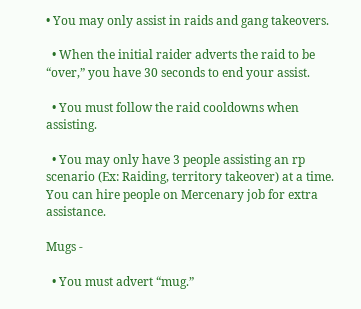• You may only assist in raids and gang takeovers.

  • When the initial raider adverts the raid to be “over,” you have 30 seconds to end your assist.

  • You must follow the raid cooldowns when assisting.

  • You may only have 3 people assisting an rp scenario (Ex: Raiding, territory takeover) at a time. You can hire people on Mercenary job for extra assistance.

Mugs -

  • You must advert “mug.”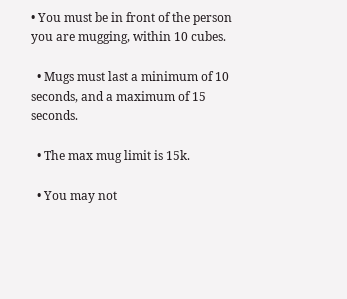• You must be in front of the person you are mugging, within 10 cubes.

  • Mugs must last a minimum of 10 seconds, and a maximum of 15 seconds.

  • The max mug limit is 15k.

  • You may not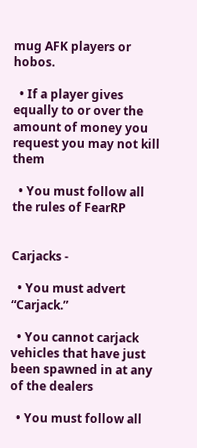mug AFK players or hobos.

  • If a player gives equally to or over the amount of money you request you may not kill them

  • You must follow all the rules of FearRP


Carjacks -

  • You must advert “Carjack.”

  • You cannot carjack vehicles that have just been spawned in at any of the dealers

  • You must follow all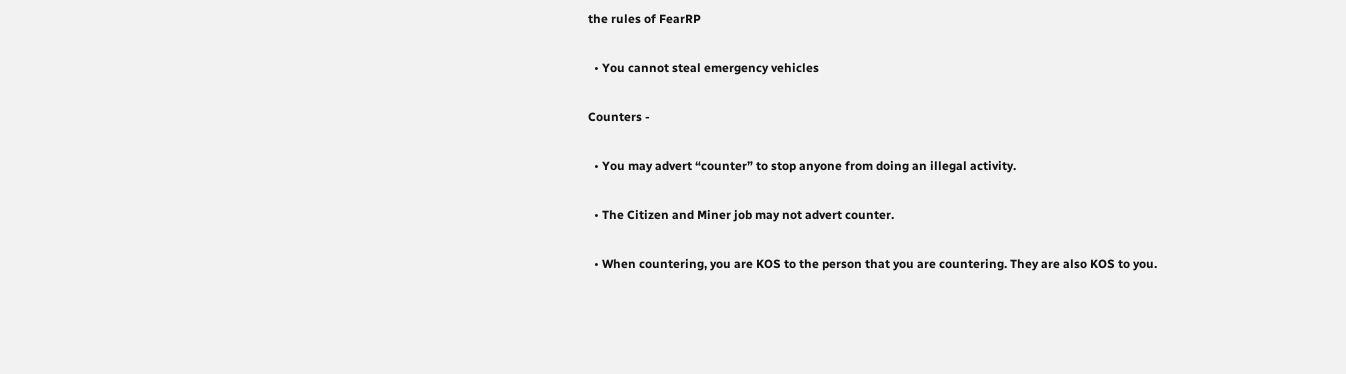the rules of FearRP

  • You cannot steal emergency vehicles

Counters -

  • You may advert “counter” to stop anyone from doing an illegal activity.

  • The Citizen and Miner job may not advert counter.

  • When countering, you are KOS to the person that you are countering. They are also KOS to you.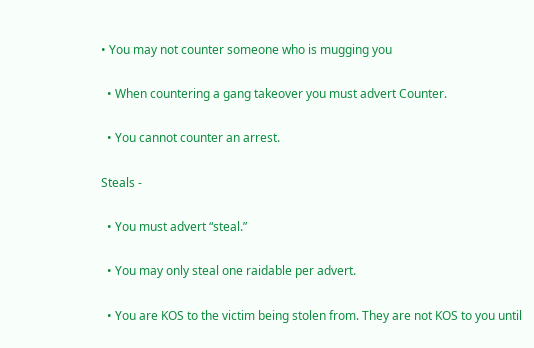• You may not counter someone who is mugging you

  • When countering a gang takeover you must advert Counter.

  • You cannot counter an arrest.

Steals -

  • You must advert “steal.”

  • You may only steal one raidable per advert.

  • You are KOS to the victim being stolen from. They are not KOS to you until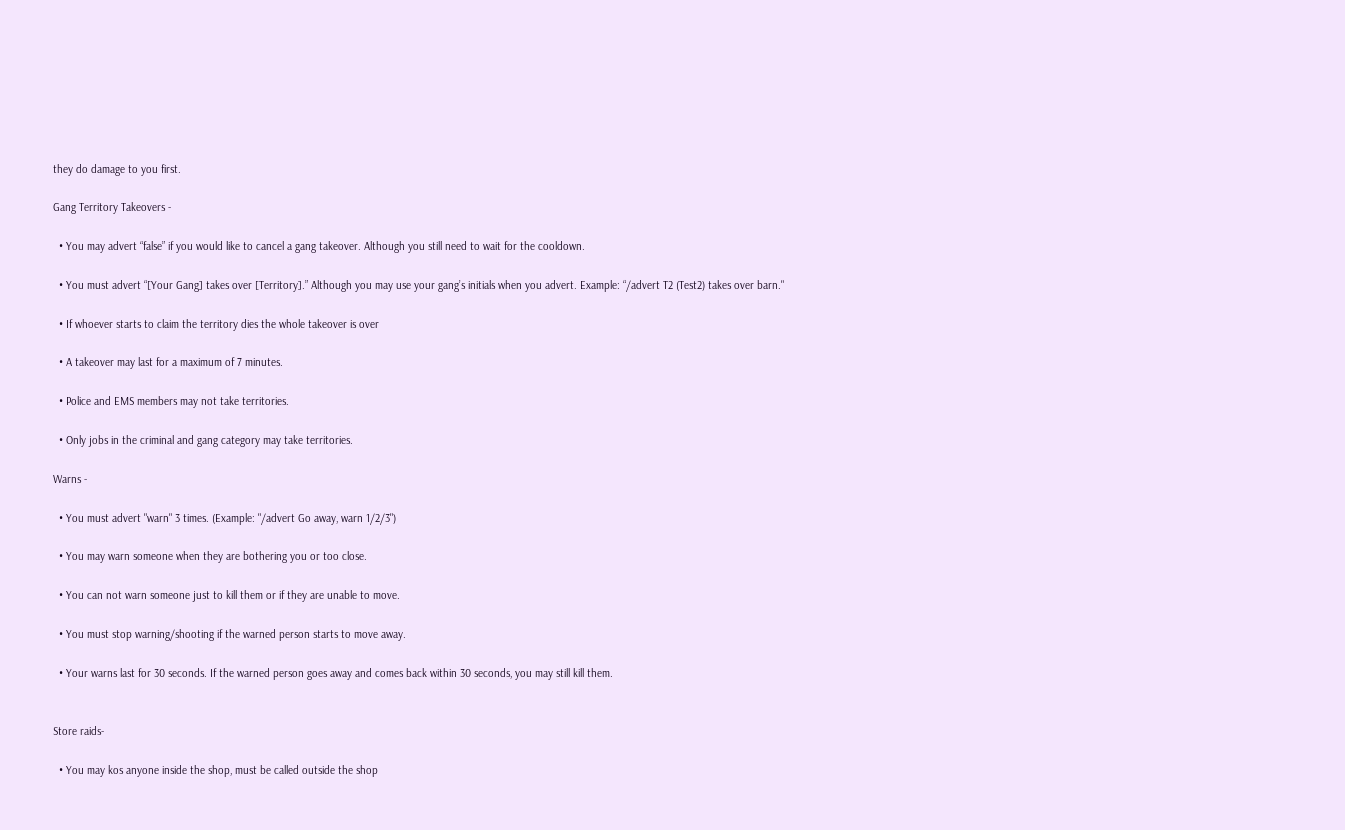they do damage to you first.

Gang Territory Takeovers -

  • You may advert “false” if you would like to cancel a gang takeover. Although you still need to wait for the cooldown.

  • You must advert “[Your Gang] takes over [Territory].” Although you may use your gang’s initials when you advert. Example: “/advert T2 (Test2) takes over barn."

  • If whoever starts to claim the territory dies the whole takeover is over

  • A takeover may last for a maximum of 7 minutes.

  • Police and EMS members may not take territories.

  • Only jobs in the criminal and gang category may take territories.

Warns -

  • You must advert "warn" 3 times. (Example: "/advert Go away, warn 1/2/3")

  • You may warn someone when they are bothering you or too close.

  • You can not warn someone just to kill them or if they are unable to move.

  • You must stop warning/shooting if the warned person starts to move away.

  • Your warns last for 30 seconds. If the warned person goes away and comes back within 30 seconds, you may still kill them.


Store raids-

  • You may kos anyone inside the shop, must be called outside the shop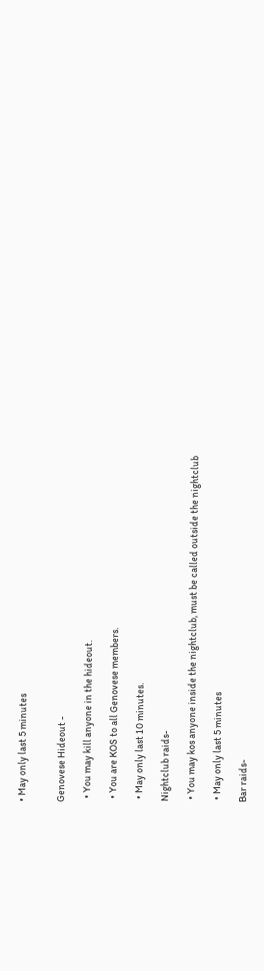• May only last 5 minutes


Genovese Hideout -

  • You may kill anyone in the hideout.

  • You are KOS to all Genovese members.

  • May only last 10 minutes.

 Nightclub raids-

  • You may kos anyone inside the nightclub, must be called outside the nightclub

  • May only last 5 minutes

 Bar raids-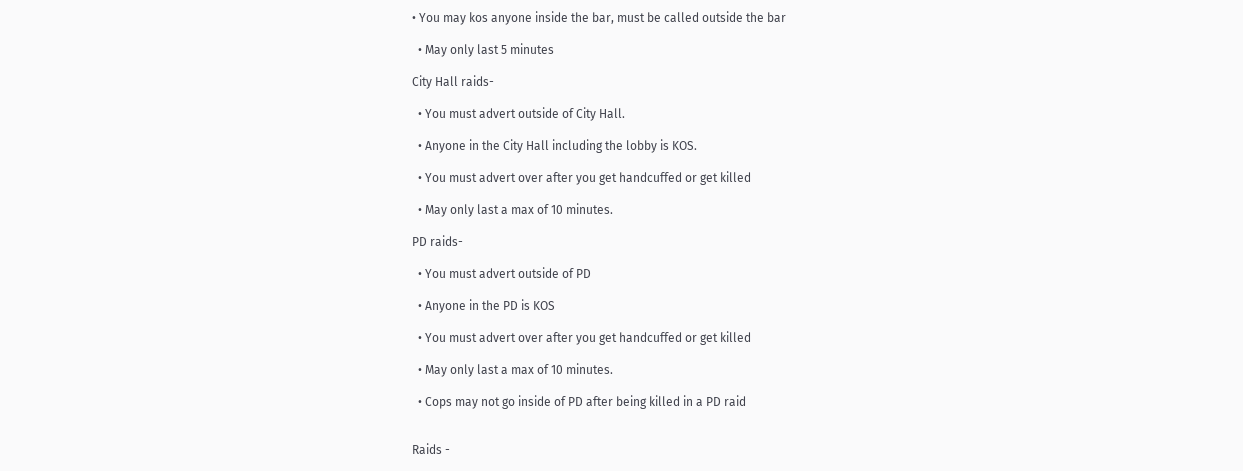• You may kos anyone inside the bar, must be called outside the bar

  • May only last 5 minutes

City Hall raids-

  • You must advert outside of City Hall.

  • Anyone in the City Hall including the lobby is KOS.

  • You must advert over after you get handcuffed or get killed

  • May only last a max of 10 minutes.

PD raids-

  • You must advert outside of PD

  • Anyone in the PD is KOS

  • You must advert over after you get handcuffed or get killed

  • May only last a max of 10 minutes.

  • Cops may not go inside of PD after being killed in a PD raid


Raids -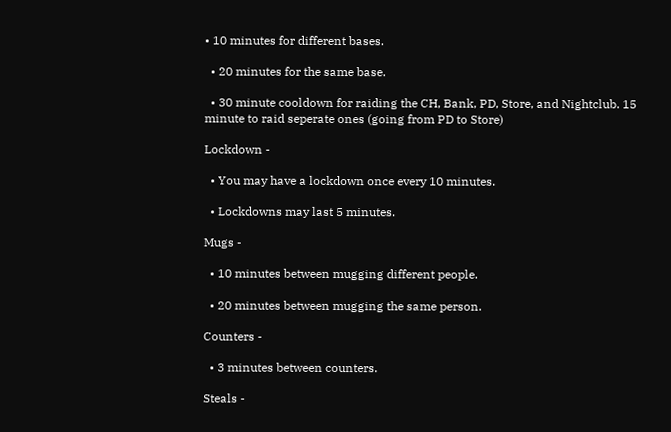• 10 minutes for different bases.

  • 20 minutes for the same base.

  • 30 minute cooldown for raiding the CH, Bank, PD, Store, and Nightclub. 15 minute to raid seperate ones (going from PD to Store)

Lockdown -

  • You may have a lockdown once every 10 minutes.

  • Lockdowns may last 5 minutes.

Mugs -

  • 10 minutes between mugging different people.

  • 20 minutes between mugging the same person.

Counters -

  • 3 minutes between counters.

Steals -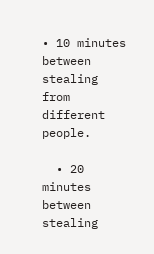• 10 minutes between stealing from different people.

  • 20 minutes between stealing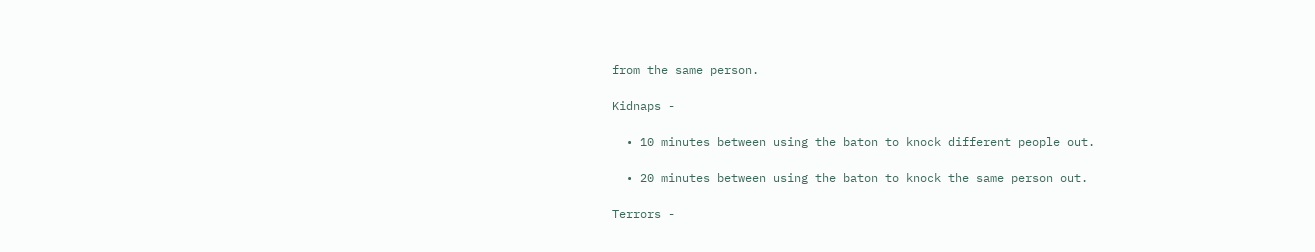from the same person.

Kidnaps -

  • 10 minutes between using the baton to knock different people out.

  • 20 minutes between using the baton to knock the same person out.

Terrors -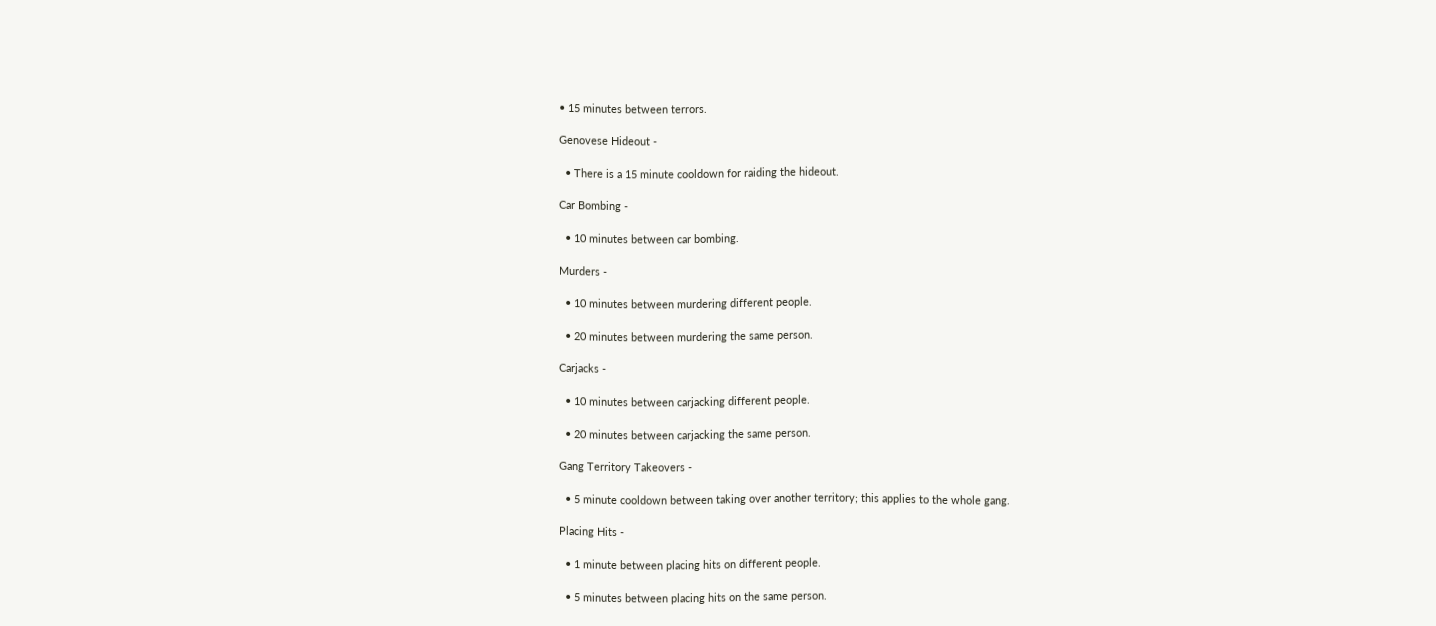• 15 minutes between terrors.

Genovese Hideout -

  • There is a 15 minute cooldown for raiding the hideout.

Car Bombing -

  • 10 minutes between car bombing.

Murders -

  • 10 minutes between murdering different people.

  • 20 minutes between murdering the same person.

Carjacks -

  • 10 minutes between carjacking different people.

  • 20 minutes between carjacking the same person.

Gang Territory Takeovers -

  • 5 minute cooldown between taking over another territory; this applies to the whole gang.

Placing Hits -

  • 1 minute between placing hits on different people.

  • 5 minutes between placing hits on the same person.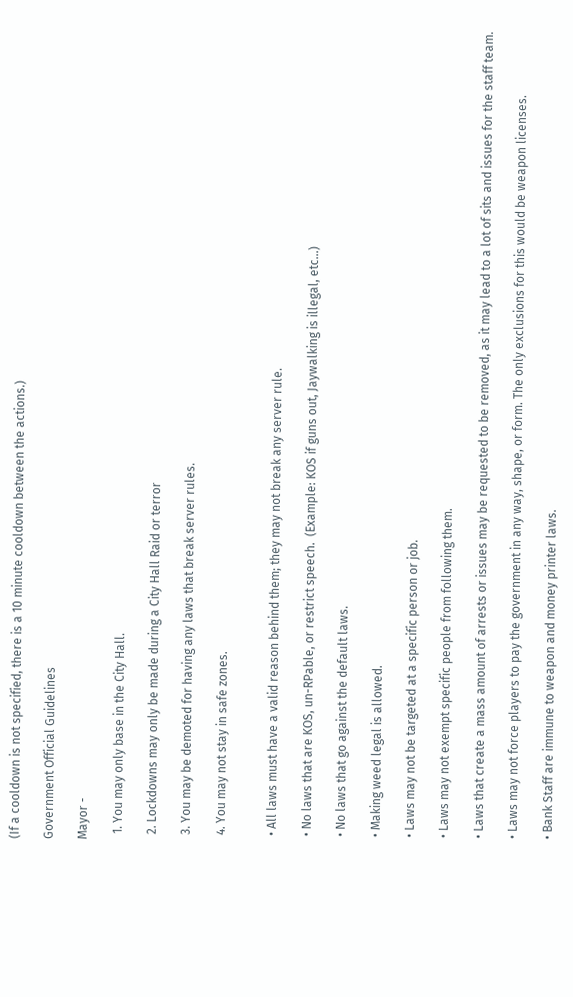(If a cooldown is not specified, there is a 10 minute cooldown between the actions.)

Government Official Guidelines

Mayor -

  1. You may only base in the City Hall.

  2. Lockdowns may only be made during a City Hall Raid or terror

  3. You may be demoted for having any laws that break server rules.

  4. You may not stay in safe zones.


  • All laws must have a valid reason behind them; they may not break any server rule.

  • No laws that are KOS, un-RPable, or restrict speech.  (Example: KOS if guns out, Jaywalking is illegal, etc…)

  • No laws that go against the default laws.

  • Making weed legal is allowed.

  • Laws may not be targeted at a specific person or job.

  • Laws may not exempt specific people from following them.

  • Laws that create a mass amount of arrests or issues may be requested to be removed, as it may lead to a lot of sits and issues for the staff team.

  • Laws may not force players to pay the government in any way, shape, or form. The only exclusions for this would be weapon licenses.

  • Bank Staff are immune to weapon and money printer laws.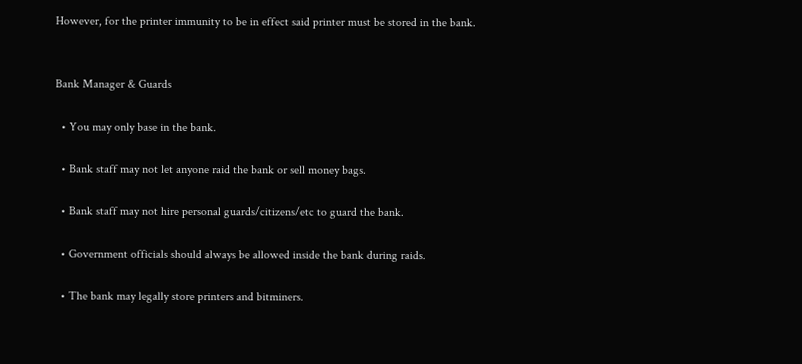However, for the printer immunity to be in effect said printer must be stored in the bank.


Bank Manager & Guards

  • You may only base in the bank.

  • Bank staff may not let anyone raid the bank or sell money bags.

  • Bank staff may not hire personal guards/citizens/etc to guard the bank.

  • Government officials should always be allowed inside the bank during raids.

  • The bank may legally store printers and bitminers.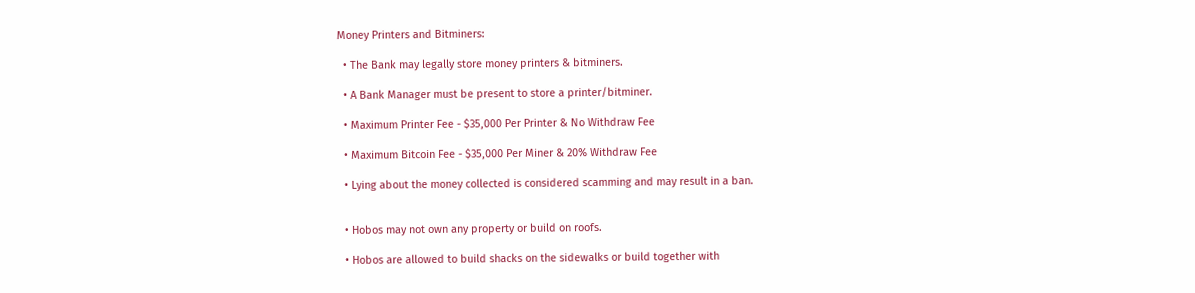Money Printers and Bitminers:

  • The Bank may legally store money printers & bitminers.

  • A Bank Manager must be present to store a printer/bitminer.

  • Maximum Printer Fee - $35,000 Per Printer & No Withdraw Fee

  • Maximum Bitcoin Fee - $35,000 Per Miner & 20% Withdraw Fee

  • Lying about the money collected is considered scamming and may result in a ban.


  • Hobos may not own any property or build on roofs.

  • Hobos are allowed to build shacks on the sidewalks or build together with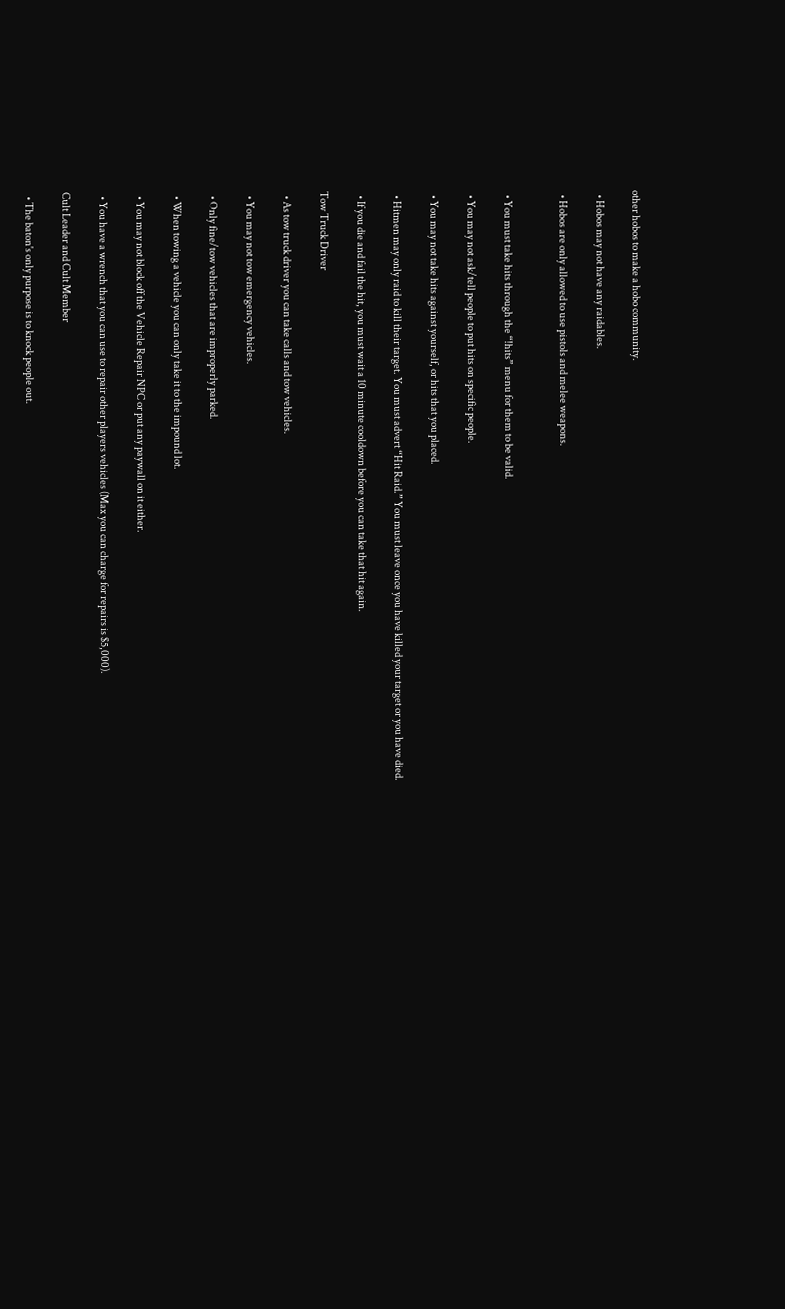other hobos to make a hobo community.

  • Hobos may not have any raidables.

  • Hobos are only allowed to use pistols and melee weapons.


  • You must take hits through the “!hits” menu for them to be valid.

  • You may not ask/tell people to put hits on specific people.

  • You may not take hits against yourself, or hits that you placed.

  • Hitmen may only raid to kill their target. You must advert “Hit Raid.” You must leave once you have killed your target or you have died.

  • If you die and fail the hit, you must wait a 10 minute cooldown before you can take that hit again.

Tow Truck Driver

  • As tow truck driver you can take calls and tow vehicles.

  • You may not tow emergency vehicles.

  • Only fine/tow vehicles that are improperly parked.

  • When towing a vehicle you can only take it to the impound lot.

  • You may not block off the Vehicle Repair NPC or put any paywall on it either.

  • You have a wrench that you can use to repair other players vehicles (Max you can charge for repairs is $5,000).

Cult Leader and Cult Member

  • The baton's only purpose is to knock people out.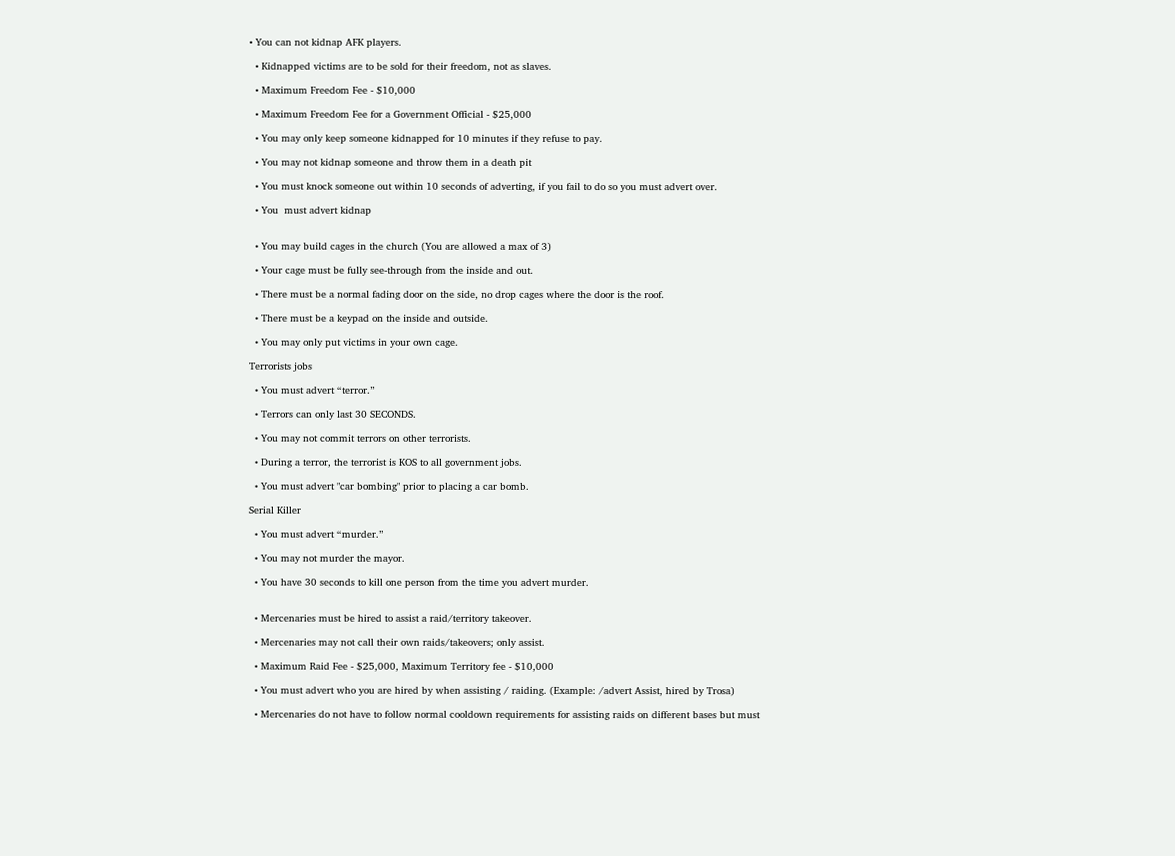• You can not kidnap AFK players.

  • Kidnapped victims are to be sold for their freedom, not as slaves.

  • Maximum Freedom Fee - $10,000

  • Maximum Freedom Fee for a Government Official - $25,000

  • You may only keep someone kidnapped for 10 minutes if they refuse to pay.

  • You may not kidnap someone and throw them in a death pit

  • You must knock someone out within 10 seconds of adverting, if you fail to do so you must advert over.

  • You  must advert kidnap


  • You may build cages in the church (You are allowed a max of 3)

  • Your cage must be fully see-through from the inside and out.

  • There must be a normal fading door on the side, no drop cages where the door is the roof.

  • There must be a keypad on the inside and outside.

  • You may only put victims in your own cage.

Terrorists jobs

  • You must advert “terror.”

  • Terrors can only last 30 SECONDS.

  • You may not commit terrors on other terrorists.

  • During a terror, the terrorist is KOS to all government jobs.

  • You must advert "car bombing" prior to placing a car bomb.

Serial Killer

  • You must advert “murder.”

  • You may not murder the mayor.

  • You have 30 seconds to kill one person from the time you advert murder.


  • Mercenaries must be hired to assist a raid/territory takeover.

  • Mercenaries may not call their own raids/takeovers; only assist.

  • Maximum Raid Fee - $25,000, Maximum Territory fee - $10,000

  • You must advert who you are hired by when assisting / raiding. (Example: /advert Assist, hired by Trosa)

  • Mercenaries do not have to follow normal cooldown requirements for assisting raids on different bases but must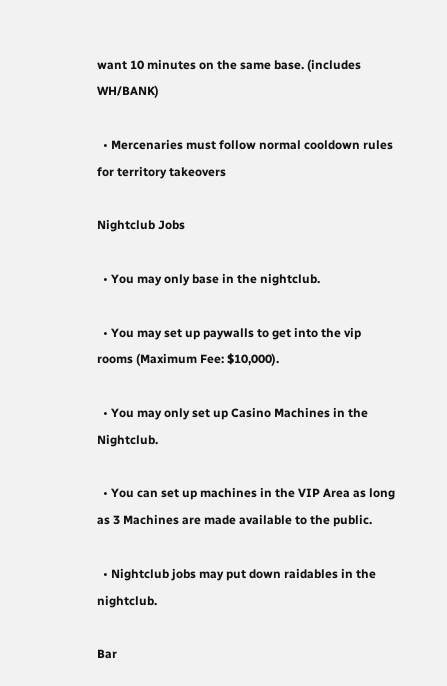want 10 minutes on the same base. (includes WH/BANK)

  • Mercenaries must follow normal cooldown rules for territory takeovers

Nightclub Jobs

  • You may only base in the nightclub.

  • You may set up paywalls to get into the vip rooms (Maximum Fee: $10,000).

  • You may only set up Casino Machines in the Nightclub.

  • You can set up machines in the VIP Area as long as 3 Machines are made available to the public.

  • Nightclub jobs may put down raidables in the nightclub.

Bar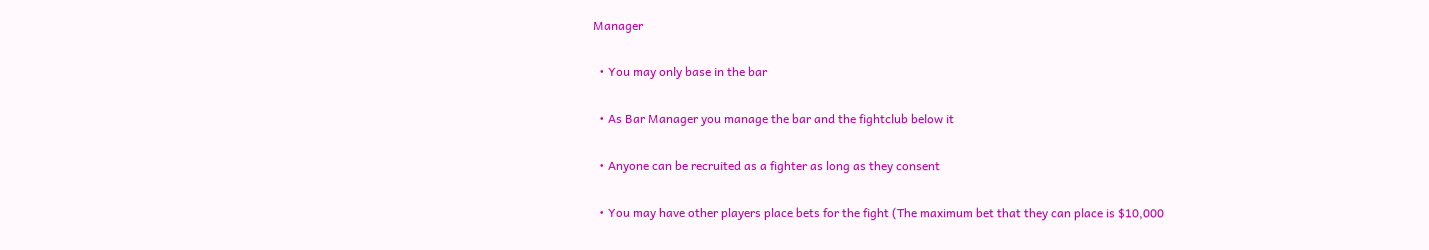Manager

  • You may only base in the bar

  • As Bar Manager you manage the bar and the fightclub below it

  • Anyone can be recruited as a fighter as long as they consent

  • You may have other players place bets for the fight (The maximum bet that they can place is $10,000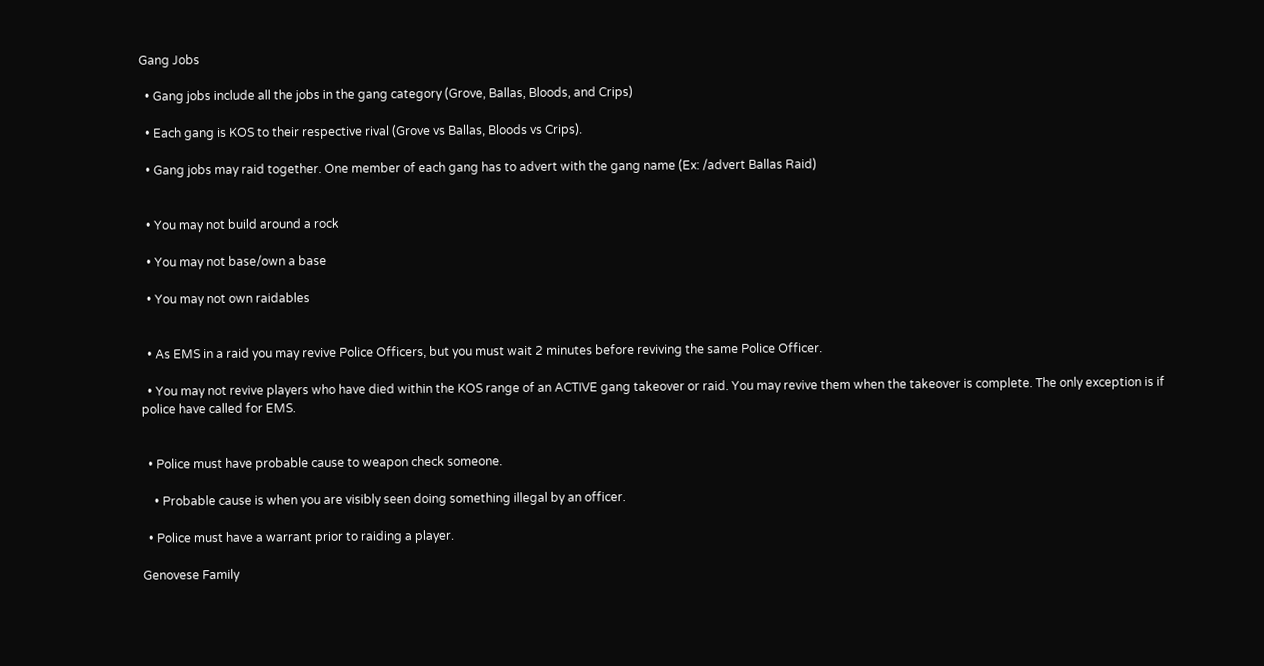Gang Jobs

  • Gang jobs include all the jobs in the gang category (Grove, Ballas, Bloods, and Crips)

  • Each gang is KOS to their respective rival (Grove vs Ballas, Bloods vs Crips).

  • Gang jobs may raid together. One member of each gang has to advert with the gang name (Ex: /advert Ballas Raid)


  • You may not build around a rock

  • You may not base/own a base

  • You may not own raidables


  • As EMS in a raid you may revive Police Officers, but you must wait 2 minutes before reviving the same Police Officer.

  • You may not revive players who have died within the KOS range of an ACTIVE gang takeover or raid. You may revive them when the takeover is complete. The only exception is if police have called for EMS.


  • Police must have probable cause to weapon check someone.

    • Probable cause is when you are visibly seen doing something illegal by an officer.

  • Police must have a warrant prior to raiding a player.

Genovese Family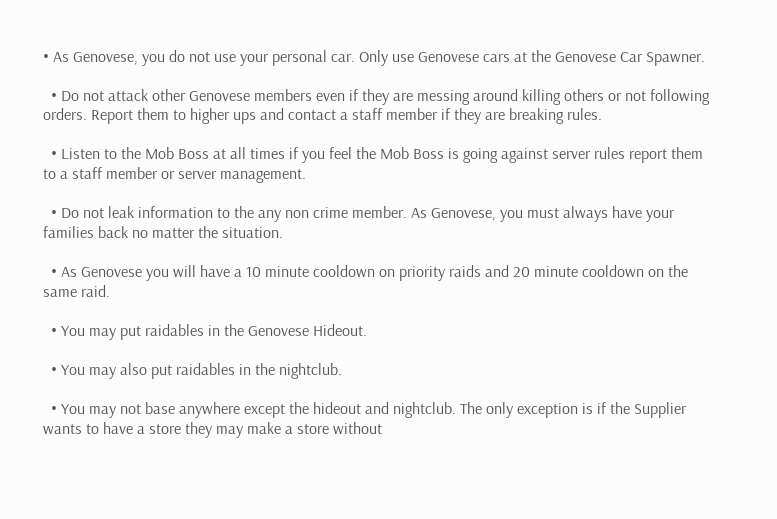• As Genovese, you do not use your personal car. Only use Genovese cars at the Genovese Car Spawner.

  • Do not attack other Genovese members even if they are messing around killing others or not following orders. Report them to higher ups and contact a staff member if they are breaking rules.

  • Listen to the Mob Boss at all times if you feel the Mob Boss is going against server rules report them to a staff member or server management.

  • Do not leak information to the any non crime member. As Genovese, you must always have your families back no matter the situation.

  • As Genovese you will have a 10 minute cooldown on priority raids and 20 minute cooldown on the same raid.

  • You may put raidables in the Genovese Hideout.

  • You may also put raidables in the nightclub.

  • You may not base anywhere except the hideout and nightclub. The only exception is if the Supplier wants to have a store they may make a store without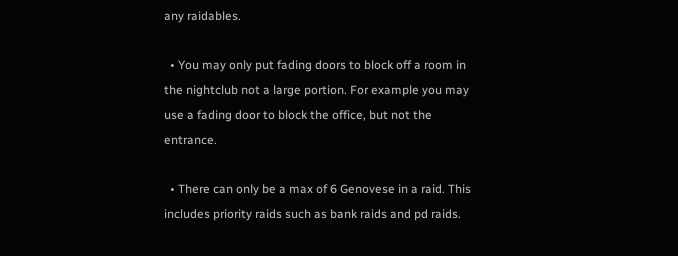any raidables.

  • You may only put fading doors to block off a room in the nightclub not a large portion. For example you may use a fading door to block the office, but not the entrance.

  • There can only be a max of 6 Genovese in a raid. This includes priority raids such as bank raids and pd raids.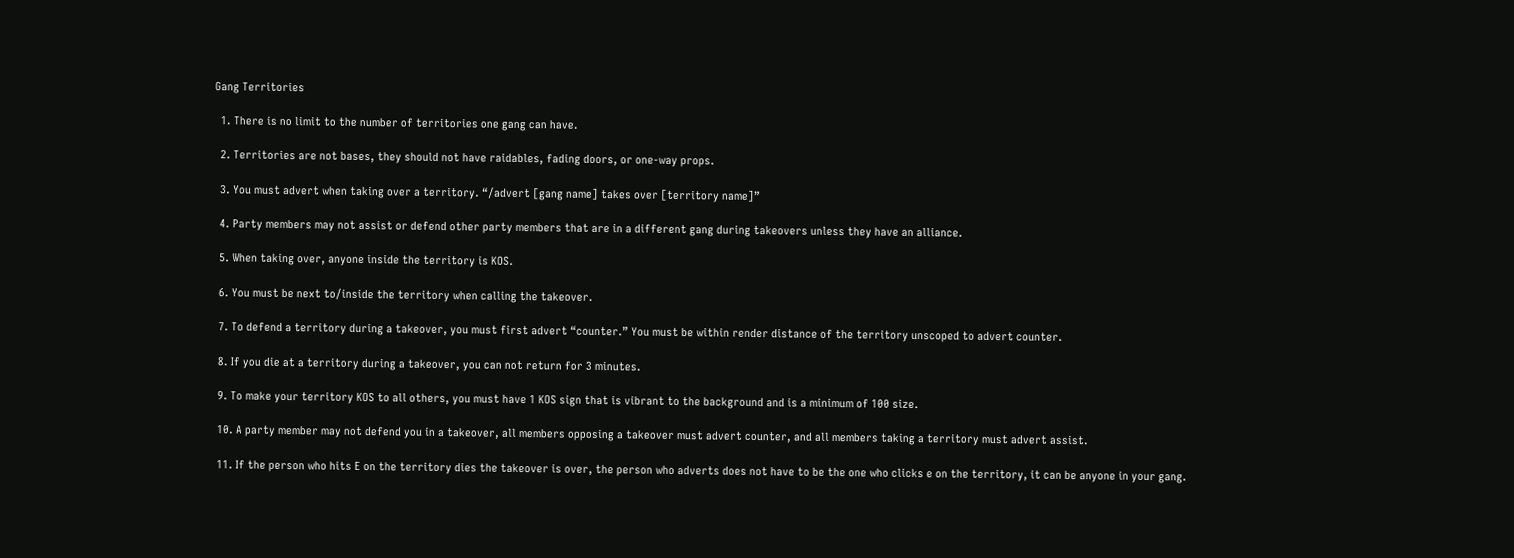Gang Territories

  1. There is no limit to the number of territories one gang can have.

  2. Territories are not bases, they should not have raidables, fading doors, or one-way props.

  3. You must advert when taking over a territory. “/advert [gang name] takes over [territory name]”

  4. Party members may not assist or defend other party members that are in a different gang during takeovers unless they have an alliance.

  5. When taking over, anyone inside the territory is KOS.

  6. You must be next to/inside the territory when calling the takeover.

  7. To defend a territory during a takeover, you must first advert “counter.” You must be within render distance of the territory unscoped to advert counter.

  8. If you die at a territory during a takeover, you can not return for 3 minutes.

  9. To make your territory KOS to all others, you must have 1 KOS sign that is vibrant to the background and is a minimum of 100 size.

  10. A party member may not defend you in a takeover, all members opposing a takeover must advert counter, and all members taking a territory must advert assist.

  11. If the person who hits E on the territory dies the takeover is over, the person who adverts does not have to be the one who clicks e on the territory, it can be anyone in your gang.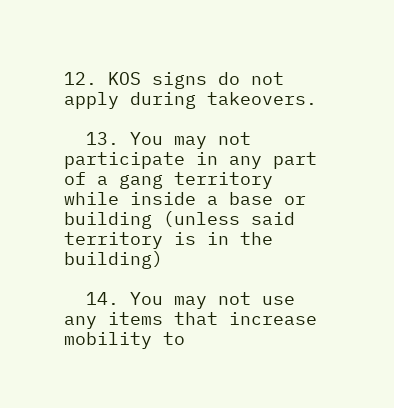12. KOS signs do not apply during takeovers.

  13. You may not participate in any part of a gang territory while inside a base or building (unless said territory is in the building)

  14. You may not use any items that increase mobility to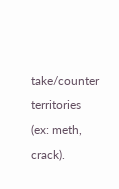take/counter territories (ex: meth, crack).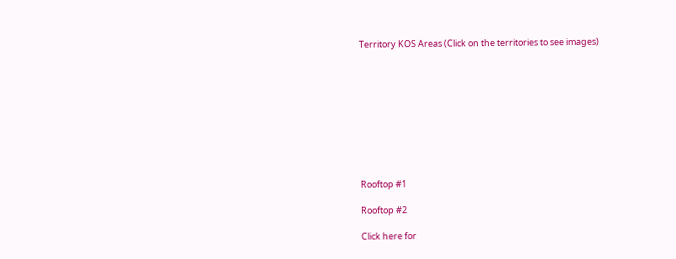Territory KOS Areas (Click on the territories to see images)










Rooftop #1

Rooftop #2

Click here for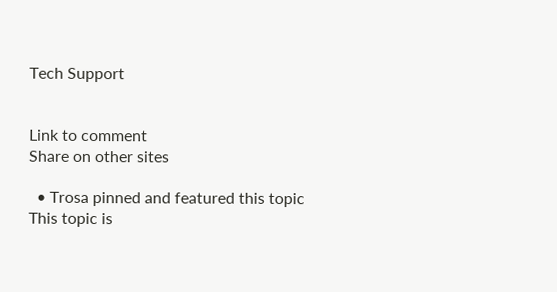Tech Support


Link to comment
Share on other sites

  • Trosa pinned and featured this topic
This topic is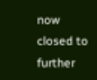now closed to further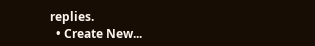replies.
  • Create New...